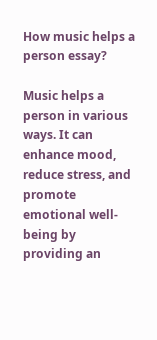How music helps a person essay?

Music helps a person in various ways. It can enhance mood, reduce stress, and promote emotional well-being by providing an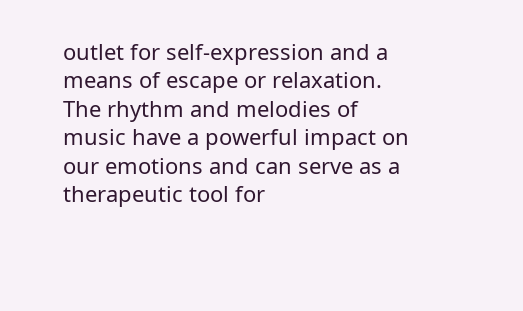outlet for self-expression and a means of escape or relaxation. The rhythm and melodies of music have a powerful impact on our emotions and can serve as a therapeutic tool for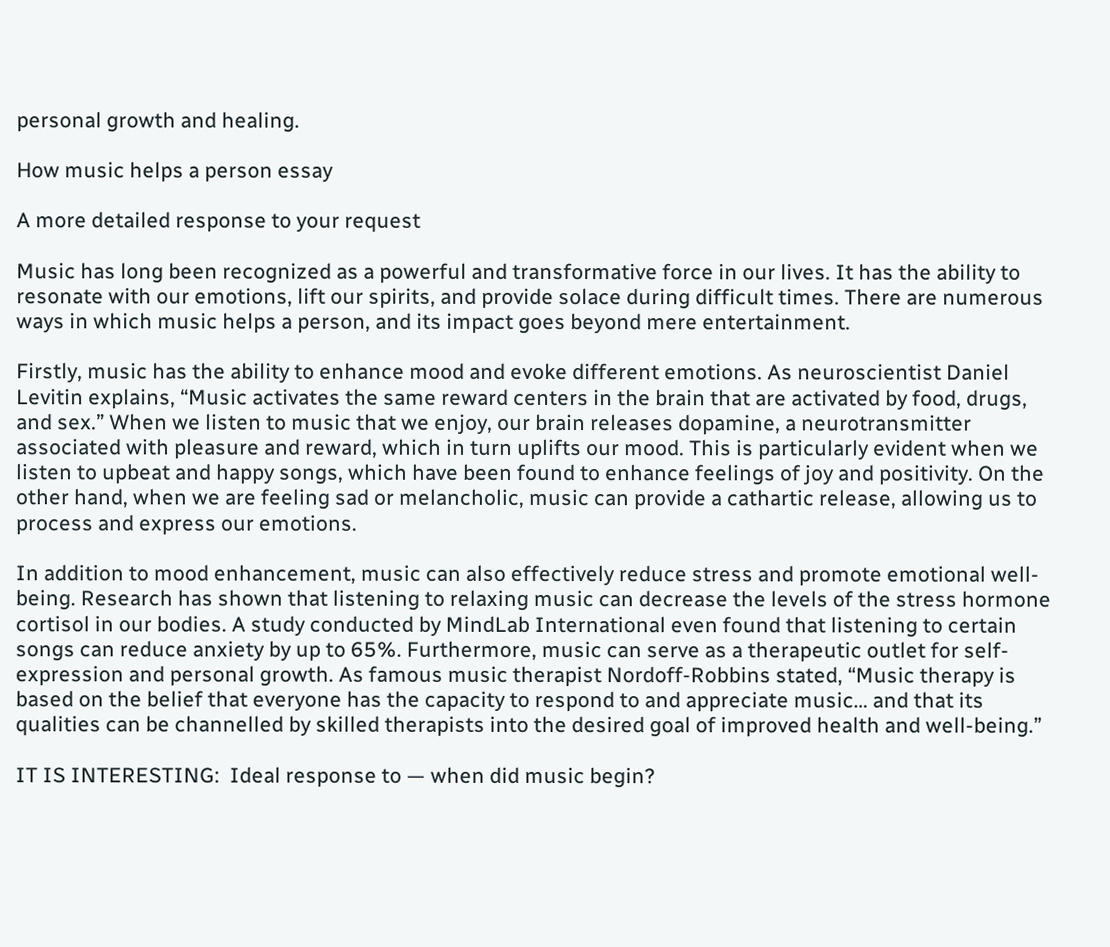personal growth and healing.

How music helps a person essay

A more detailed response to your request

Music has long been recognized as a powerful and transformative force in our lives. It has the ability to resonate with our emotions, lift our spirits, and provide solace during difficult times. There are numerous ways in which music helps a person, and its impact goes beyond mere entertainment.

Firstly, music has the ability to enhance mood and evoke different emotions. As neuroscientist Daniel Levitin explains, “Music activates the same reward centers in the brain that are activated by food, drugs, and sex.” When we listen to music that we enjoy, our brain releases dopamine, a neurotransmitter associated with pleasure and reward, which in turn uplifts our mood. This is particularly evident when we listen to upbeat and happy songs, which have been found to enhance feelings of joy and positivity. On the other hand, when we are feeling sad or melancholic, music can provide a cathartic release, allowing us to process and express our emotions.

In addition to mood enhancement, music can also effectively reduce stress and promote emotional well-being. Research has shown that listening to relaxing music can decrease the levels of the stress hormone cortisol in our bodies. A study conducted by MindLab International even found that listening to certain songs can reduce anxiety by up to 65%. Furthermore, music can serve as a therapeutic outlet for self-expression and personal growth. As famous music therapist Nordoff-Robbins stated, “Music therapy is based on the belief that everyone has the capacity to respond to and appreciate music… and that its qualities can be channelled by skilled therapists into the desired goal of improved health and well-being.”

IT IS INTERESTING:  Ideal response to — when did music begin?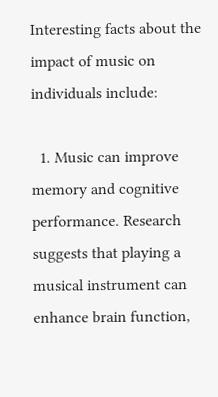Interesting facts about the impact of music on individuals include:

  1. Music can improve memory and cognitive performance. Research suggests that playing a musical instrument can enhance brain function,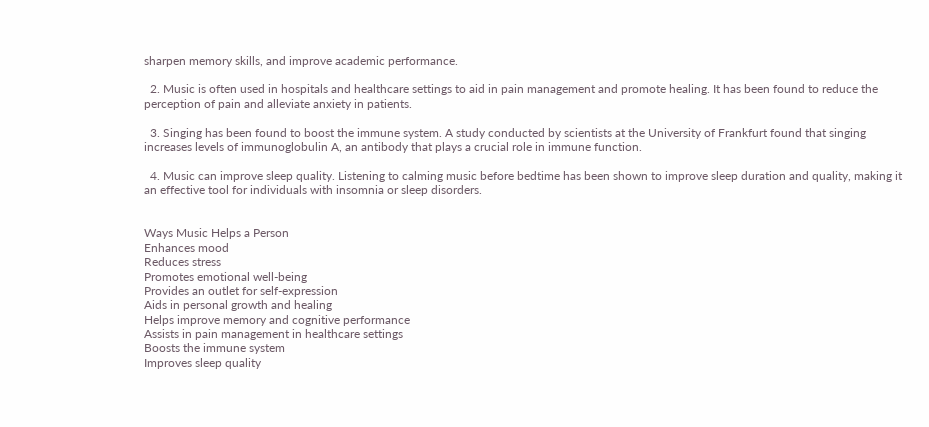sharpen memory skills, and improve academic performance.

  2. Music is often used in hospitals and healthcare settings to aid in pain management and promote healing. It has been found to reduce the perception of pain and alleviate anxiety in patients.

  3. Singing has been found to boost the immune system. A study conducted by scientists at the University of Frankfurt found that singing increases levels of immunoglobulin A, an antibody that plays a crucial role in immune function.

  4. Music can improve sleep quality. Listening to calming music before bedtime has been shown to improve sleep duration and quality, making it an effective tool for individuals with insomnia or sleep disorders.


Ways Music Helps a Person
Enhances mood
Reduces stress
Promotes emotional well-being
Provides an outlet for self-expression
Aids in personal growth and healing
Helps improve memory and cognitive performance
Assists in pain management in healthcare settings
Boosts the immune system
Improves sleep quality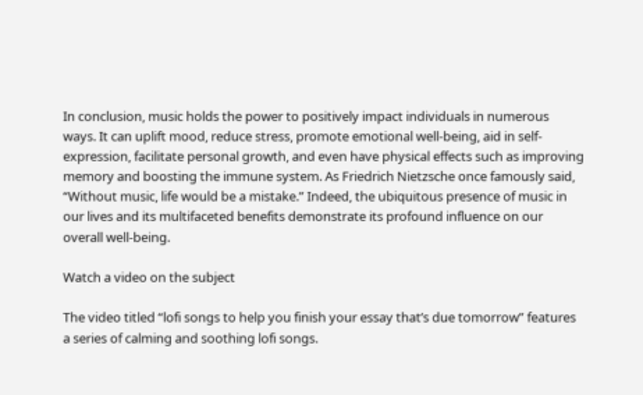In conclusion, music holds the power to positively impact individuals in numerous ways. It can uplift mood, reduce stress, promote emotional well-being, aid in self-expression, facilitate personal growth, and even have physical effects such as improving memory and boosting the immune system. As Friedrich Nietzsche once famously said, “Without music, life would be a mistake.” Indeed, the ubiquitous presence of music in our lives and its multifaceted benefits demonstrate its profound influence on our overall well-being.

Watch a video on the subject

The video titled “lofi songs to help you finish your essay that’s due tomorrow” features a series of calming and soothing lofi songs.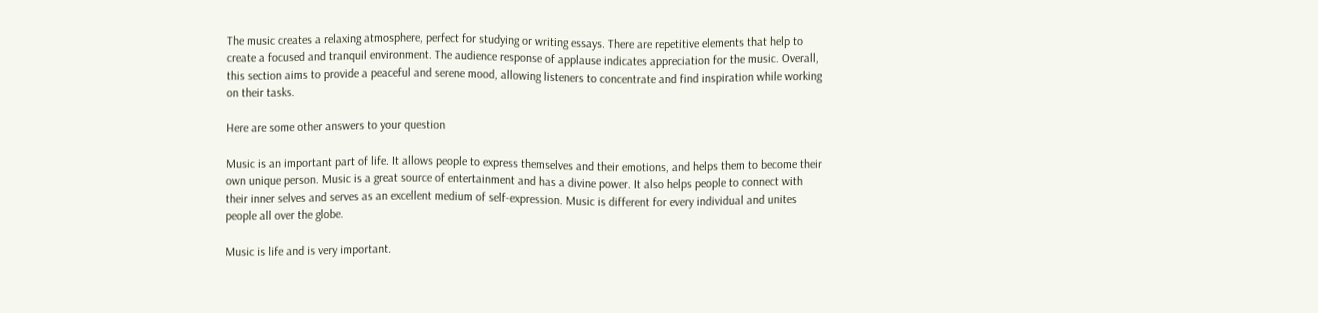The music creates a relaxing atmosphere, perfect for studying or writing essays. There are repetitive elements that help to create a focused and tranquil environment. The audience response of applause indicates appreciation for the music. Overall, this section aims to provide a peaceful and serene mood, allowing listeners to concentrate and find inspiration while working on their tasks.

Here are some other answers to your question

Music is an important part of life. It allows people to express themselves and their emotions, and helps them to become their own unique person. Music is a great source of entertainment and has a divine power. It also helps people to connect with their inner selves and serves as an excellent medium of self-expression. Music is different for every individual and unites people all over the globe.

Music is life and is very important.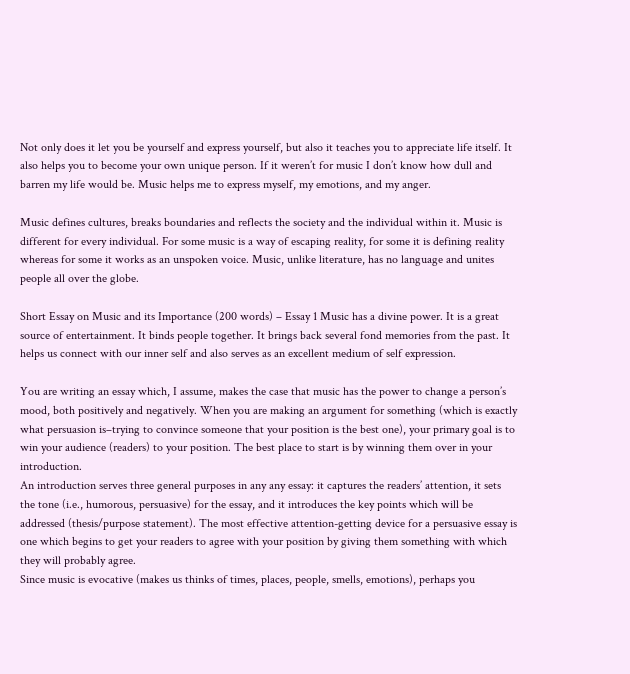Not only does it let you be yourself and express yourself, but also it teaches you to appreciate life itself. It also helps you to become your own unique person. If it weren’t for music I don’t know how dull and barren my life would be. Music helps me to express myself, my emotions, and my anger.

Music defines cultures, breaks boundaries and reflects the society and the individual within it. Music is different for every individual. For some music is a way of escaping reality, for some it is defining reality whereas for some it works as an unspoken voice. Music, unlike literature, has no language and unites people all over the globe.

Short Essay on Music and its Importance (200 words) – Essay 1 Music has a divine power. It is a great source of entertainment. It binds people together. It brings back several fond memories from the past. It helps us connect with our inner self and also serves as an excellent medium of self expression.

You are writing an essay which, I assume, makes the case that music has the power to change a person’s mood, both positively and negatively. When you are making an argument for something (which is exactly what persuasion is–trying to convince someone that your position is the best one), your primary goal is to win your audience (readers) to your position. The best place to start is by winning them over in your introduction.
An introduction serves three general purposes in any any essay: it captures the readers’ attention, it sets the tone (i.e., humorous, persuasive) for the essay, and it introduces the key points which will be addressed (thesis/purpose statement). The most effective attention-getting device for a persuasive essay is one which begins to get your readers to agree with your position by giving them something with which they will probably agree.
Since music is evocative (makes us thinks of times, places, people, smells, emotions), perhaps you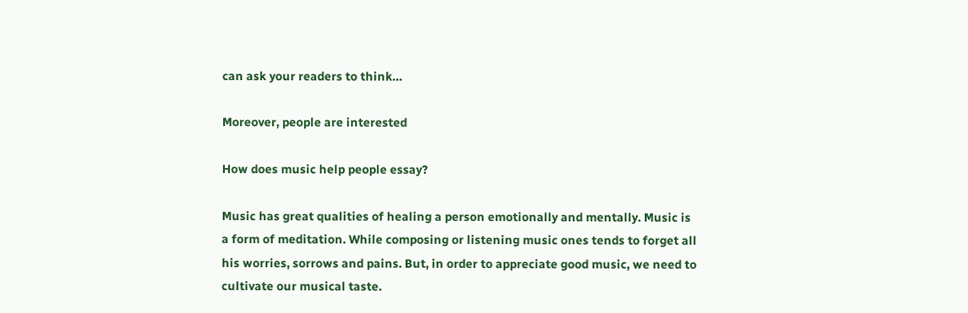can ask your readers to think…

Moreover, people are interested

How does music help people essay?

Music has great qualities of healing a person emotionally and mentally. Music is a form of meditation. While composing or listening music ones tends to forget all his worries, sorrows and pains. But, in order to appreciate good music, we need to cultivate our musical taste.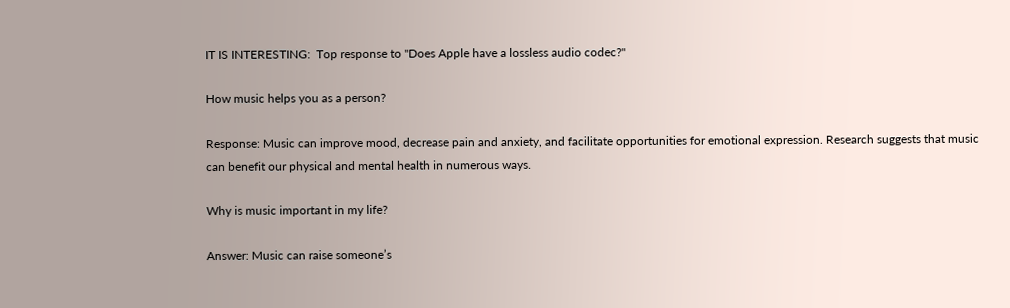IT IS INTERESTING:  Top response to "Does Apple have a lossless audio codec?"

How music helps you as a person?

Response: Music can improve mood, decrease pain and anxiety, and facilitate opportunities for emotional expression. Research suggests that music can benefit our physical and mental health in numerous ways.

Why is music important in my life?

Answer: Music can raise someone’s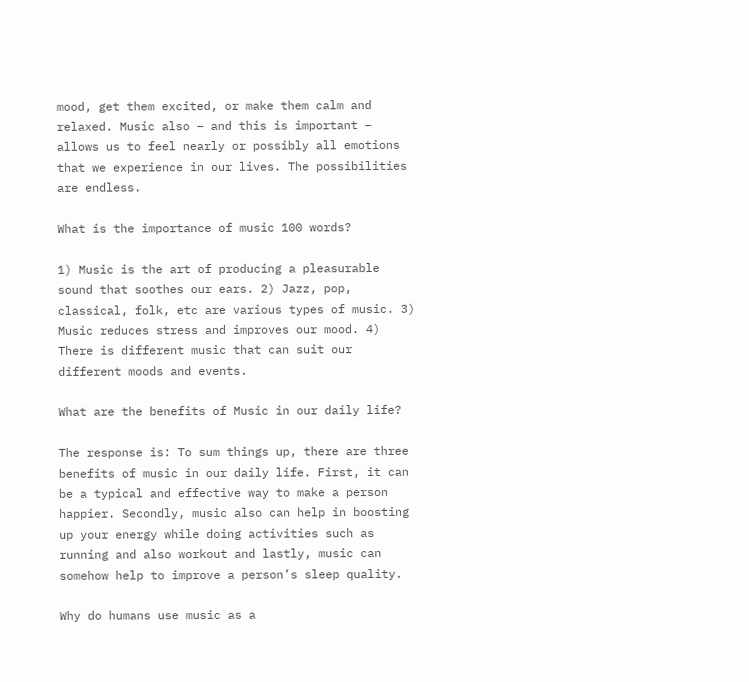mood, get them excited, or make them calm and relaxed. Music also – and this is important – allows us to feel nearly or possibly all emotions that we experience in our lives. The possibilities are endless.

What is the importance of music 100 words?

1) Music is the art of producing a pleasurable sound that soothes our ears. 2) Jazz, pop, classical, folk, etc are various types of music. 3) Music reduces stress and improves our mood. 4) There is different music that can suit our different moods and events.

What are the benefits of Music in our daily life?

The response is: To sum things up, there are three benefits of music in our daily life. First, it can be a typical and effective way to make a person happier. Secondly, music also can help in boosting up your energy while doing activities such as running and also workout and lastly, music can somehow help to improve a person’s sleep quality.

Why do humans use music as a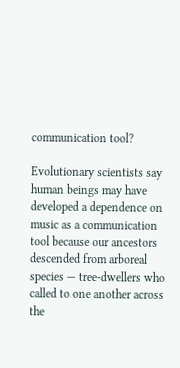communication tool?

Evolutionary scientists say human beings may have developed a dependence on music as a communication tool because our ancestors descended from arboreal species — tree-dwellers who called to one another across the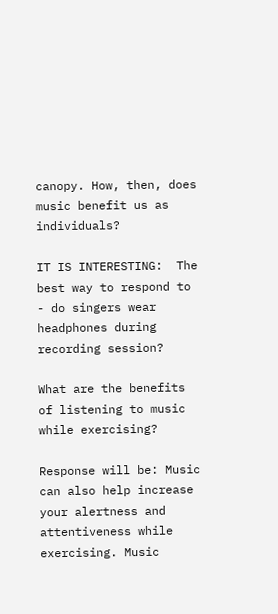canopy. How, then, does music benefit us as individuals?

IT IS INTERESTING:  The best way to respond to - do singers wear headphones during recording session?

What are the benefits of listening to music while exercising?

Response will be: Music can also help increase your alertness and attentiveness while exercising. Music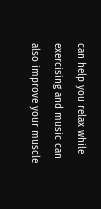can help you relax while exercising and music can also improve your muscle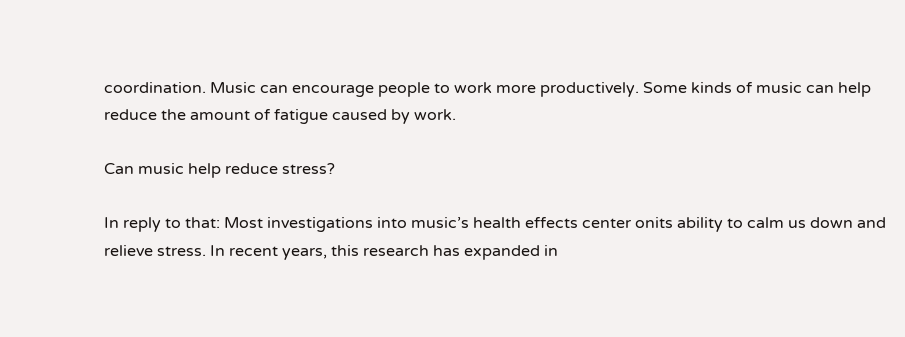coordination. Music can encourage people to work more productively. Some kinds of music can help reduce the amount of fatigue caused by work.

Can music help reduce stress?

In reply to that: Most investigations into music’s health effects center onits ability to calm us down and relieve stress. In recent years, this research has expanded in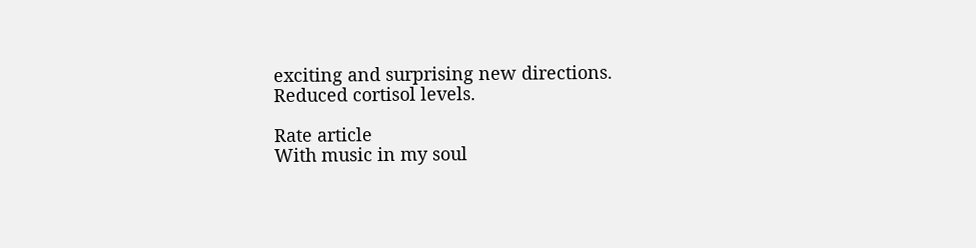exciting and surprising new directions. Reduced cortisol levels.

Rate article
With music in my soul